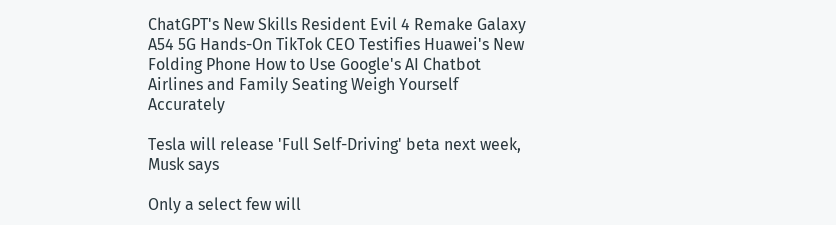ChatGPT's New Skills Resident Evil 4 Remake Galaxy A54 5G Hands-On TikTok CEO Testifies Huawei's New Folding Phone How to Use Google's AI Chatbot Airlines and Family Seating Weigh Yourself Accurately

Tesla will release 'Full Self-Driving' beta next week, Musk says

Only a select few will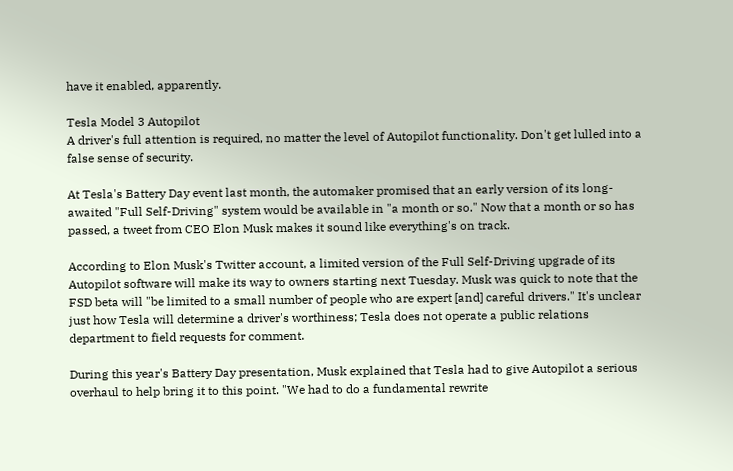have it enabled, apparently.

Tesla Model 3 Autopilot
A driver's full attention is required, no matter the level of Autopilot functionality. Don't get lulled into a false sense of security.

At Tesla's Battery Day event last month, the automaker promised that an early version of its long-awaited "Full Self-Driving" system would be available in "a month or so." Now that a month or so has passed, a tweet from CEO Elon Musk makes it sound like everything's on track.

According to Elon Musk's Twitter account, a limited version of the Full Self-Driving upgrade of its Autopilot software will make its way to owners starting next Tuesday. Musk was quick to note that the FSD beta will "be limited to a small number of people who are expert [and] careful drivers." It's unclear just how Tesla will determine a driver's worthiness; Tesla does not operate a public relations department to field requests for comment.

During this year's Battery Day presentation, Musk explained that Tesla had to give Autopilot a serious overhaul to help bring it to this point. "We had to do a fundamental rewrite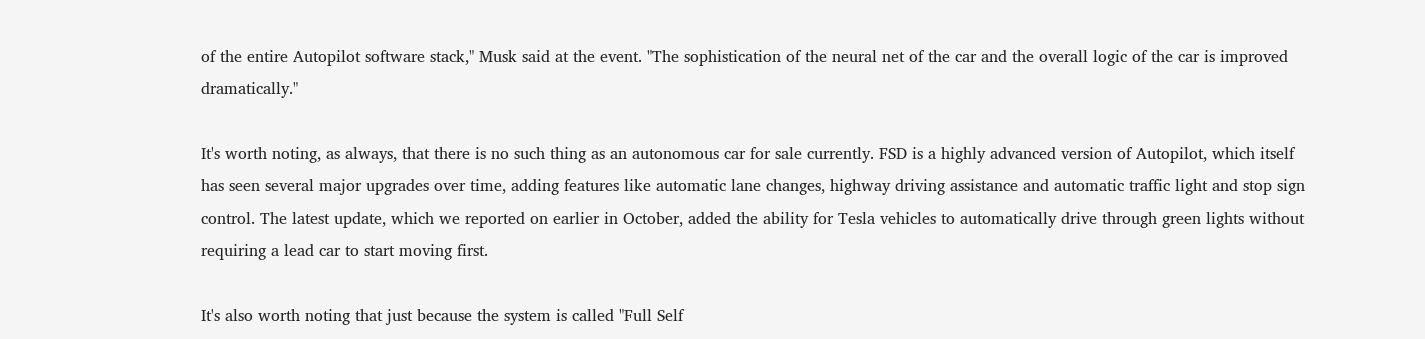of the entire Autopilot software stack," Musk said at the event. "The sophistication of the neural net of the car and the overall logic of the car is improved dramatically."

It's worth noting, as always, that there is no such thing as an autonomous car for sale currently. FSD is a highly advanced version of Autopilot, which itself has seen several major upgrades over time, adding features like automatic lane changes, highway driving assistance and automatic traffic light and stop sign control. The latest update, which we reported on earlier in October, added the ability for Tesla vehicles to automatically drive through green lights without requiring a lead car to start moving first.

It's also worth noting that just because the system is called "Full Self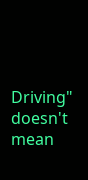Driving" doesn't mean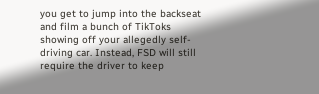you get to jump into the backseat and film a bunch of TikToks showing off your allegedly self-driving car. Instead, FSD will still require the driver to keep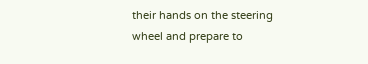their hands on the steering wheel and prepare to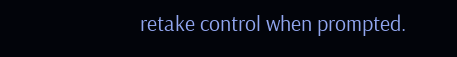retake control when prompted.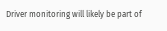Driver monitoring will likely be part of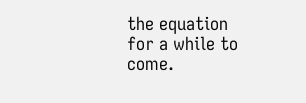the equation for a while to come.